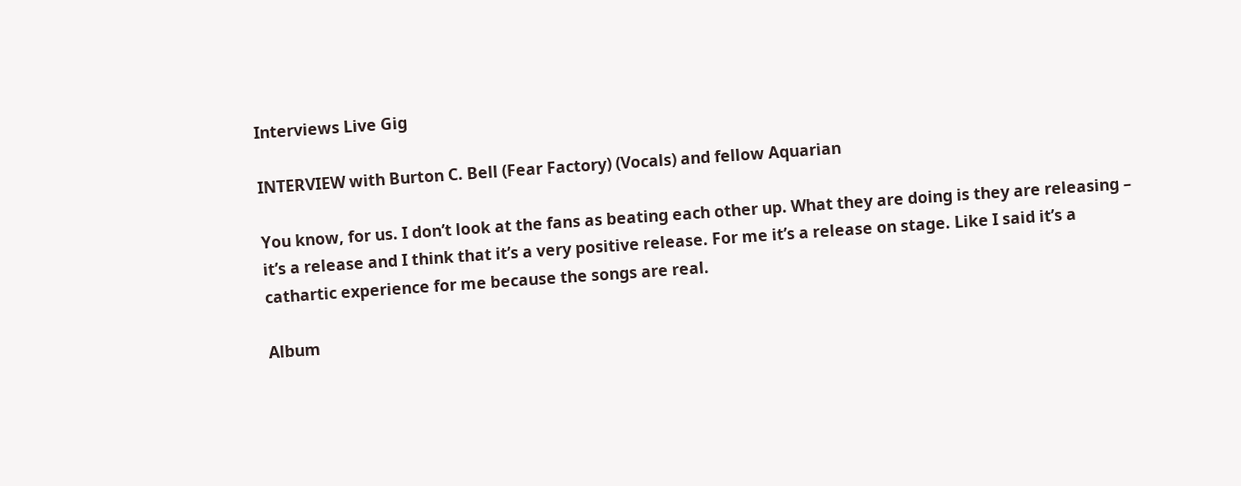Interviews Live Gig

INTERVIEW with Burton C. Bell (Fear Factory) (Vocals) and fellow Aquarian

You know, for us. I don’t look at the fans as beating each other up. What they are doing is they are releasing – it’s a release and I think that it’s a very positive release. For me it’s a release on stage. Like I said it’s a cathartic experience for me because the songs are real.

Album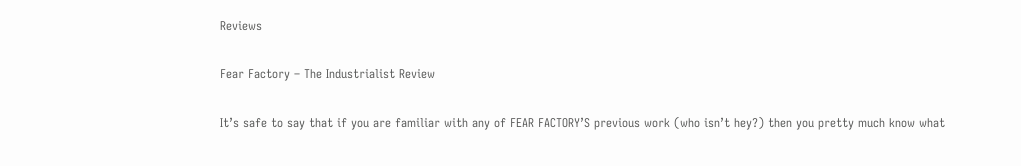Reviews

Fear Factory – The Industrialist Review

It’s safe to say that if you are familiar with any of FEAR FACTORY’S previous work (who isn’t hey?) then you pretty much know what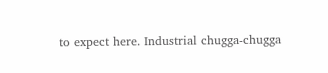to expect here. Industrial chugga-chugga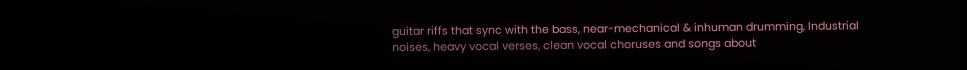guitar riffs that sync with the bass, near-mechanical & inhuman drumming, Industrial noises, heavy vocal verses, clean vocal choruses and songs about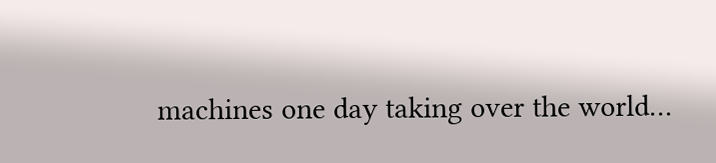machines one day taking over the world…